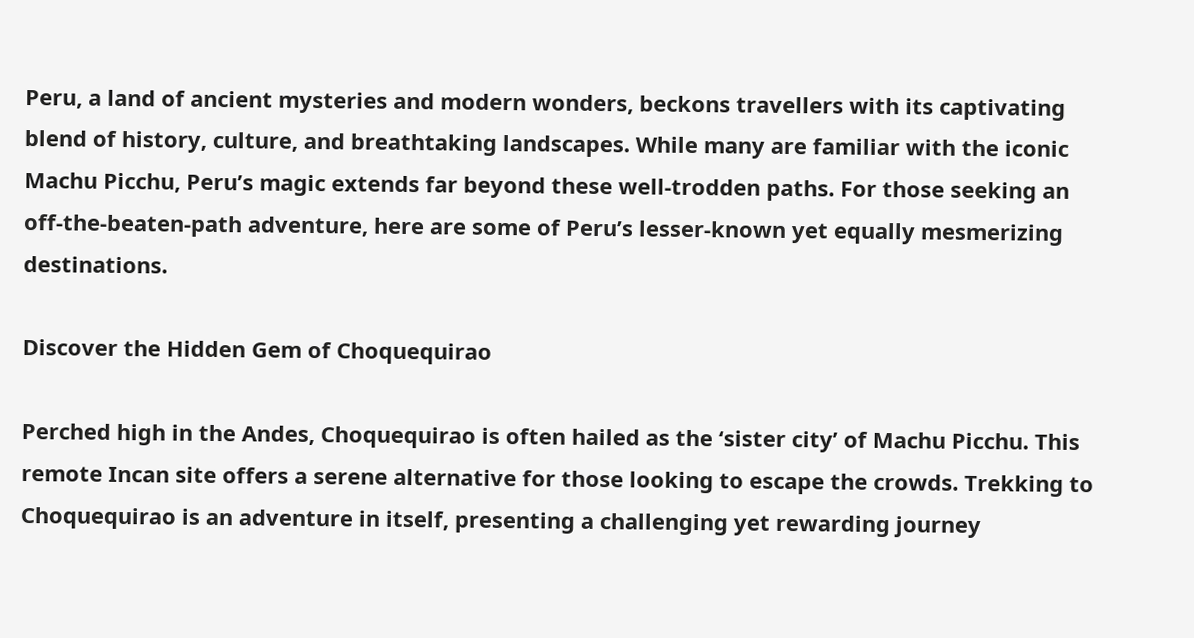Peru, a land of ancient mysteries and modern wonders, beckons travellers with its captivating blend of history, culture, and breathtaking landscapes. While many are familiar with the iconic Machu Picchu, Peru’s magic extends far beyond these well-trodden paths. For those seeking an off-the-beaten-path adventure, here are some of Peru’s lesser-known yet equally mesmerizing destinations.

Discover the Hidden Gem of Choquequirao

Perched high in the Andes, Choquequirao is often hailed as the ‘sister city’ of Machu Picchu. This remote Incan site offers a serene alternative for those looking to escape the crowds. Trekking to Choquequirao is an adventure in itself, presenting a challenging yet rewarding journey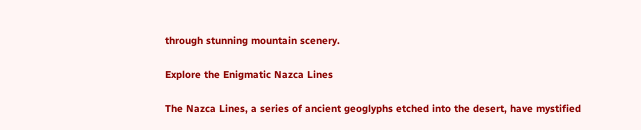through stunning mountain scenery.

Explore the Enigmatic Nazca Lines

The Nazca Lines, a series of ancient geoglyphs etched into the desert, have mystified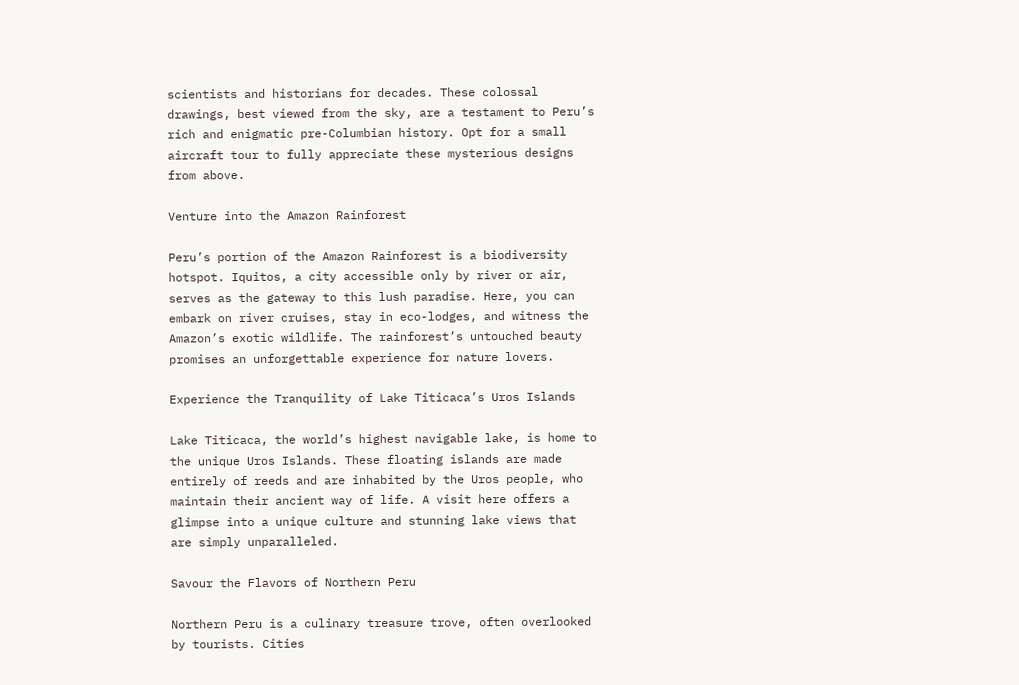scientists and historians for decades. These colossal drawings, best viewed from the sky, are a testament to Peru’s rich and enigmatic pre-Columbian history. Opt for a small aircraft tour to fully appreciate these mysterious designs from above.

Venture into the Amazon Rainforest

Peru’s portion of the Amazon Rainforest is a biodiversity hotspot. Iquitos, a city accessible only by river or air, serves as the gateway to this lush paradise. Here, you can embark on river cruises, stay in eco-lodges, and witness the Amazon’s exotic wildlife. The rainforest’s untouched beauty promises an unforgettable experience for nature lovers.

Experience the Tranquility of Lake Titicaca’s Uros Islands

Lake Titicaca, the world’s highest navigable lake, is home to the unique Uros Islands. These floating islands are made entirely of reeds and are inhabited by the Uros people, who maintain their ancient way of life. A visit here offers a glimpse into a unique culture and stunning lake views that are simply unparalleled.

Savour the Flavors of Northern Peru

Northern Peru is a culinary treasure trove, often overlooked by tourists. Cities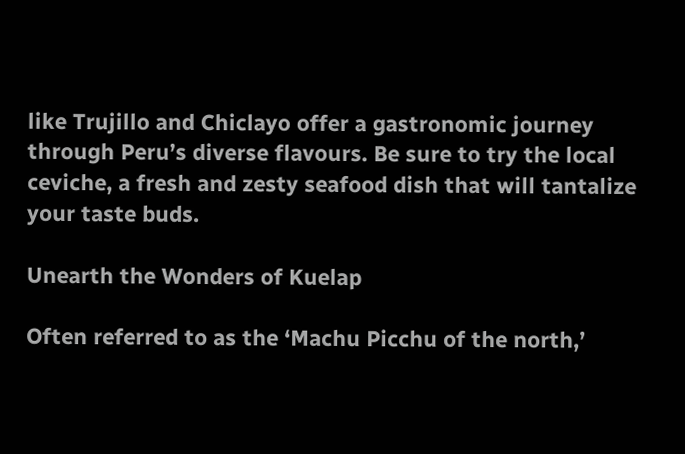like Trujillo and Chiclayo offer a gastronomic journey through Peru’s diverse flavours. Be sure to try the local ceviche, a fresh and zesty seafood dish that will tantalize your taste buds.

Unearth the Wonders of Kuelap

Often referred to as the ‘Machu Picchu of the north,’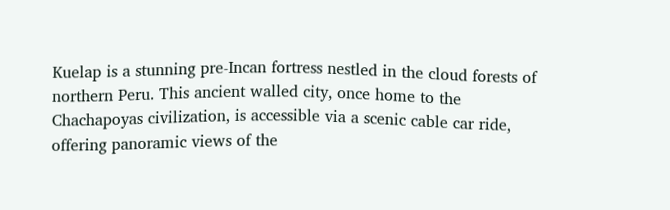Kuelap is a stunning pre-Incan fortress nestled in the cloud forests of northern Peru. This ancient walled city, once home to the Chachapoyas civilization, is accessible via a scenic cable car ride, offering panoramic views of the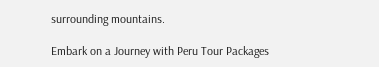surrounding mountains.

Embark on a Journey with Peru Tour Packages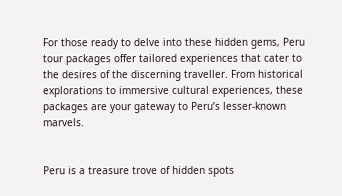For those ready to delve into these hidden gems, Peru tour packages offer tailored experiences that cater to the desires of the discerning traveller. From historical explorations to immersive cultural experiences, these packages are your gateway to Peru’s lesser-known marvels.


Peru is a treasure trove of hidden spots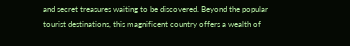and secret treasures waiting to be discovered. Beyond the popular tourist destinations, this magnificent country offers a wealth of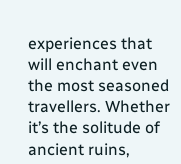experiences that will enchant even the most seasoned travellers. Whether it’s the solitude of ancient ruins,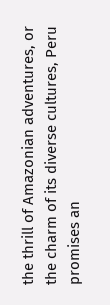the thrill of Amazonian adventures, or the charm of its diverse cultures, Peru promises an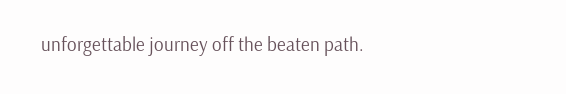unforgettable journey off the beaten path.